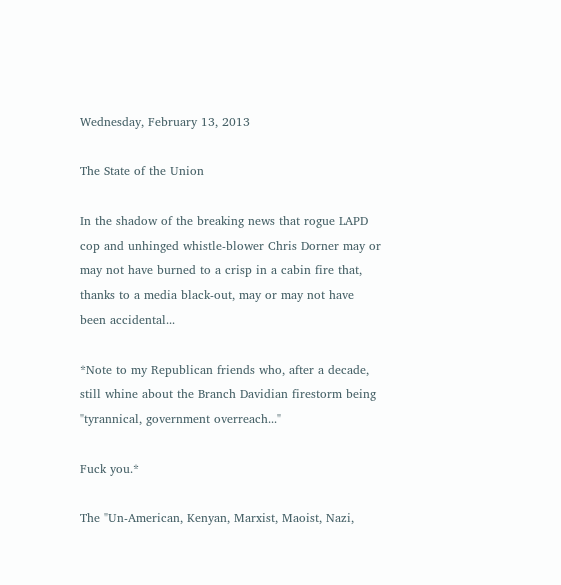Wednesday, February 13, 2013

The State of the Union

In the shadow of the breaking news that rogue LAPD cop and unhinged whistle-blower Chris Dorner may or may not have burned to a crisp in a cabin fire that, thanks to a media black-out, may or may not have been accidental...

*Note to my Republican friends who, after a decade, still whine about the Branch Davidian firestorm being "tyrannical, government overreach..."

Fuck you.*

The "Un-American, Kenyan, Marxist, Maoist, Nazi,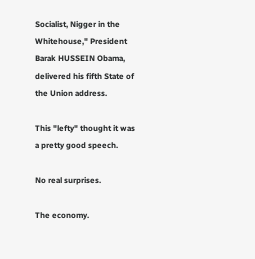Socialist, Nigger in the Whitehouse," President Barak HUSSEIN Obama, delivered his fifth State of the Union address.

This "lefty" thought it was a pretty good speech.

No real surprises.

The economy.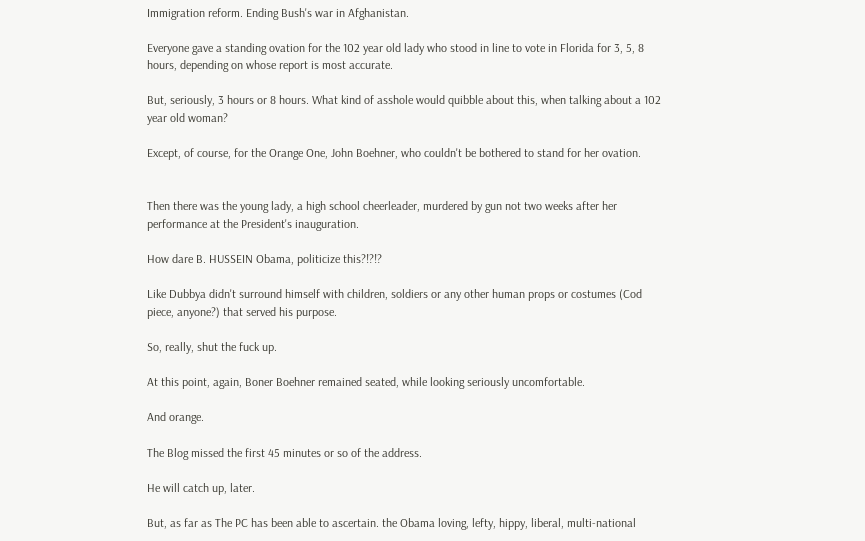Immigration reform. Ending Bush's war in Afghanistan.

Everyone gave a standing ovation for the 102 year old lady who stood in line to vote in Florida for 3, 5, 8 hours, depending on whose report is most accurate.

But, seriously, 3 hours or 8 hours. What kind of asshole would quibble about this, when talking about a 102 year old woman?

Except, of course, for the Orange One, John Boehner, who couldn't be bothered to stand for her ovation.


Then there was the young lady, a high school cheerleader, murdered by gun not two weeks after her performance at the President's inauguration.

How dare B. HUSSEIN Obama, politicize this?!?!?

Like Dubbya didn't surround himself with children, soldiers or any other human props or costumes (Cod piece, anyone?) that served his purpose.

So, really, shut the fuck up.

At this point, again, Boner Boehner remained seated, while looking seriously uncomfortable.

And orange.

The Blog missed the first 45 minutes or so of the address.

He will catch up, later.

But, as far as The PC has been able to ascertain. the Obama loving, lefty, hippy, liberal, multi-national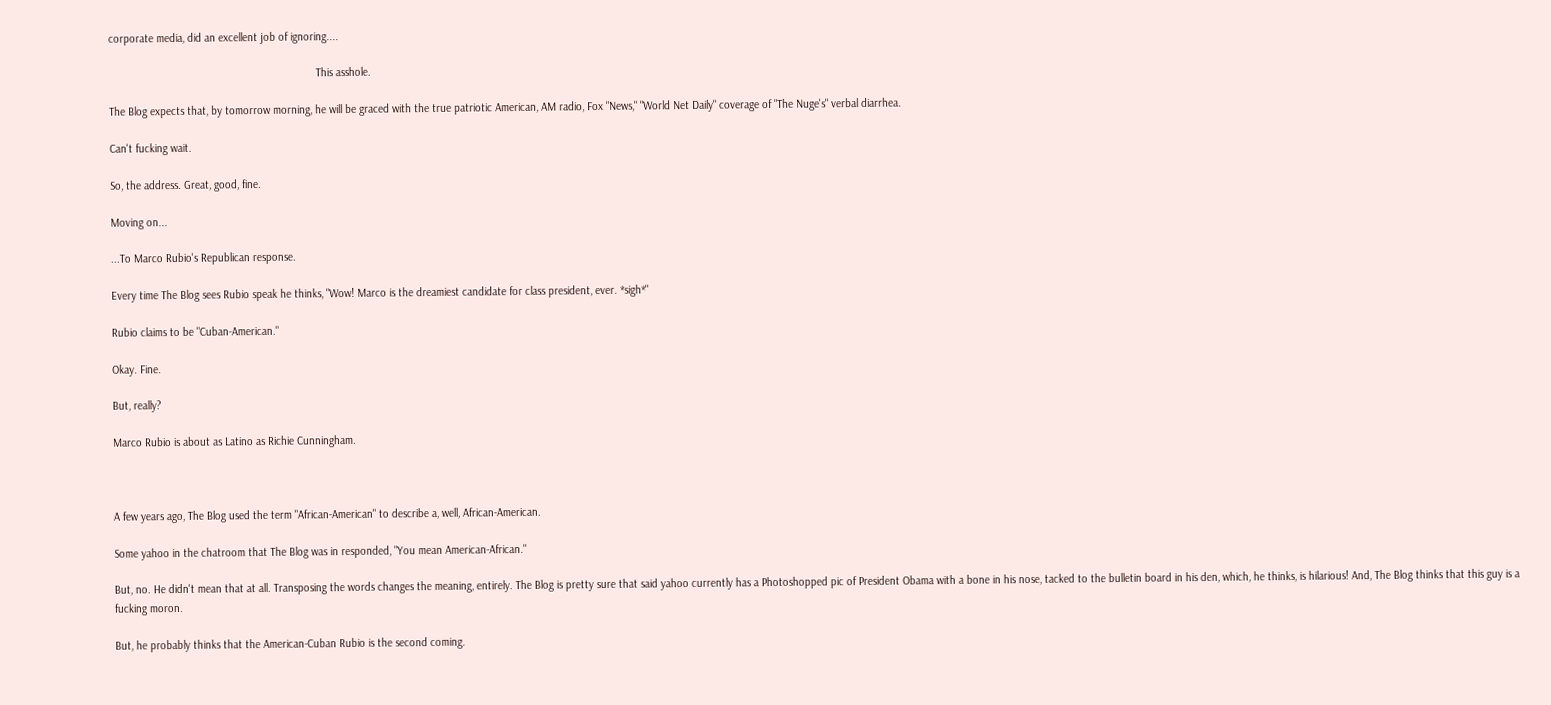corporate media, did an excellent job of ignoring....

                                                                     This asshole.

The Blog expects that, by tomorrow morning, he will be graced with the true patriotic American, AM radio, Fox "News," "World Net Daily" coverage of "The Nuge's" verbal diarrhea.

Can't fucking wait.

So, the address. Great, good, fine.

Moving on...

...To Marco Rubio's Republican response.

Every time The Blog sees Rubio speak he thinks, "Wow! Marco is the dreamiest candidate for class president, ever. *sigh*"

Rubio claims to be "Cuban-American."

Okay. Fine.

But, really?

Marco Rubio is about as Latino as Richie Cunningham.



A few years ago, The Blog used the term "African-American" to describe a, well, African-American.

Some yahoo in the chatroom that The Blog was in responded, "You mean American-African."

But, no. He didn't mean that at all. Transposing the words changes the meaning, entirely. The Blog is pretty sure that said yahoo currently has a Photoshopped pic of President Obama with a bone in his nose, tacked to the bulletin board in his den, which, he thinks, is hilarious! And, The Blog thinks that this guy is a fucking moron.

But, he probably thinks that the American-Cuban Rubio is the second coming.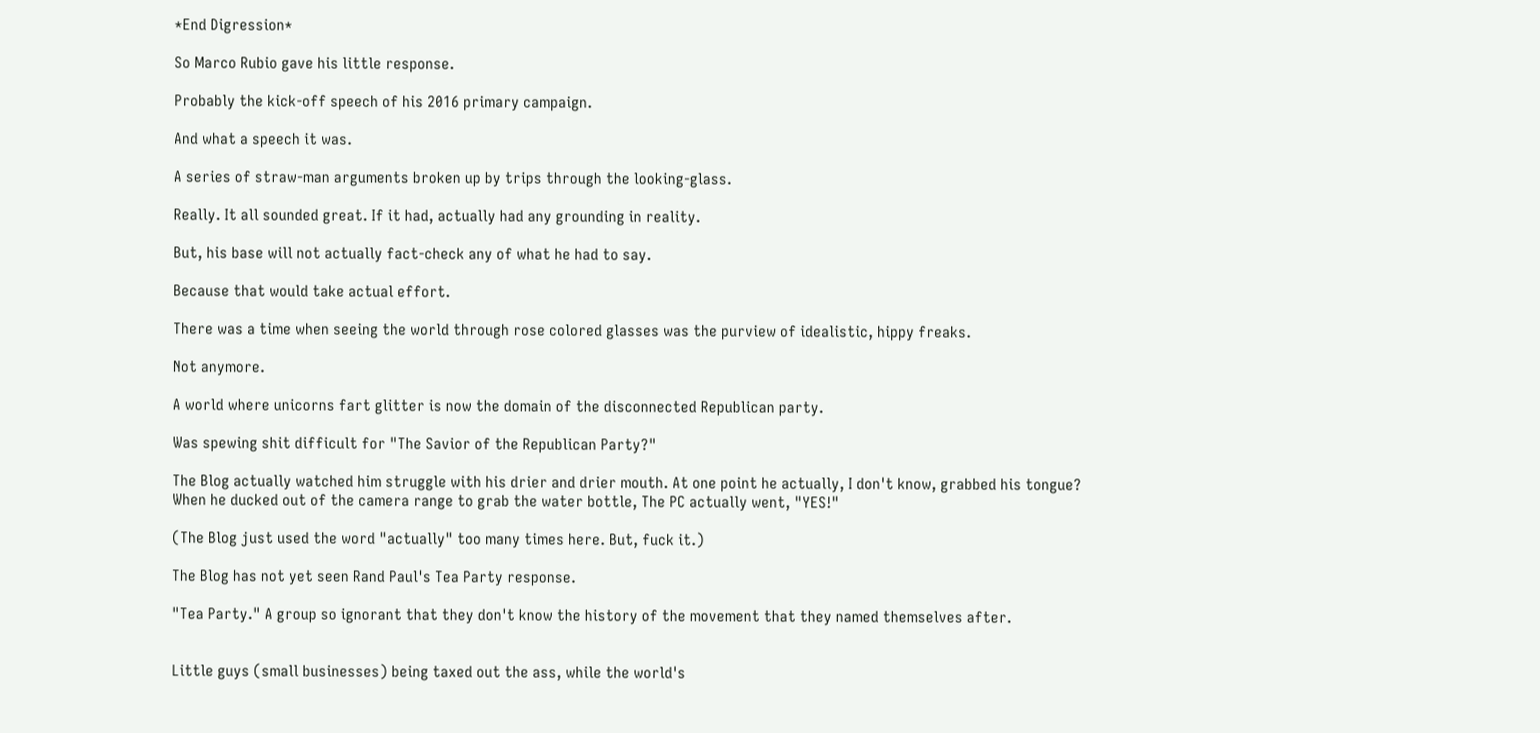*End Digression*

So Marco Rubio gave his little response.

Probably the kick-off speech of his 2016 primary campaign.

And what a speech it was.

A series of straw-man arguments broken up by trips through the looking-glass.

Really. It all sounded great. If it had, actually had any grounding in reality.

But, his base will not actually fact-check any of what he had to say.

Because that would take actual effort.

There was a time when seeing the world through rose colored glasses was the purview of idealistic, hippy freaks.

Not anymore.

A world where unicorns fart glitter is now the domain of the disconnected Republican party.

Was spewing shit difficult for "The Savior of the Republican Party?"

The Blog actually watched him struggle with his drier and drier mouth. At one point he actually, I don't know, grabbed his tongue? When he ducked out of the camera range to grab the water bottle, The PC actually went, "YES!"

(The Blog just used the word "actually" too many times here. But, fuck it.)

The Blog has not yet seen Rand Paul's Tea Party response.

"Tea Party." A group so ignorant that they don't know the history of the movement that they named themselves after.


Little guys (small businesses) being taxed out the ass, while the world's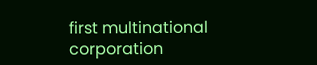first multinational corporation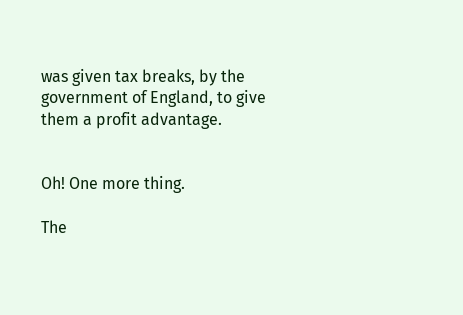was given tax breaks, by the government of England, to give them a profit advantage.


Oh! One more thing.

The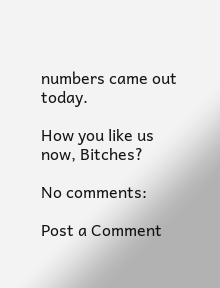numbers came out today.

How you like us now, Bitches?

No comments:

Post a Comment